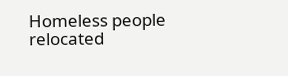Homeless people relocated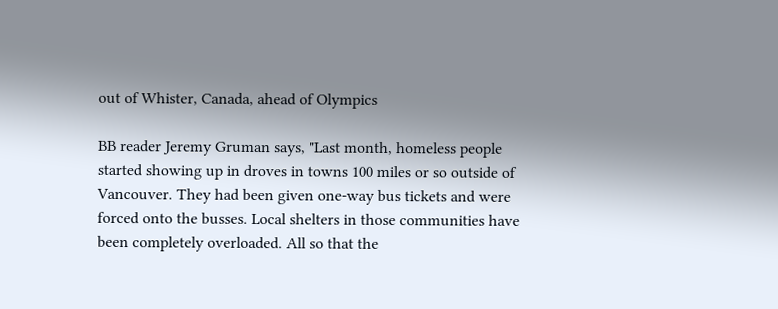out of Whister, Canada, ahead of Olympics

BB reader Jeremy Gruman says, "Last month, homeless people started showing up in droves in towns 100 miles or so outside of Vancouver. They had been given one-way bus tickets and were forced onto the busses. Local shelters in those communities have been completely overloaded. All so that the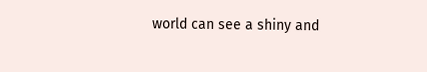world can see a shiny and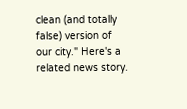clean (and totally false) version of our city." Here's a related news story.